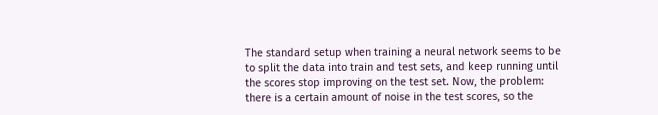The standard setup when training a neural network seems to be to split the data into train and test sets, and keep running until the scores stop improving on the test set. Now, the problem: there is a certain amount of noise in the test scores, so the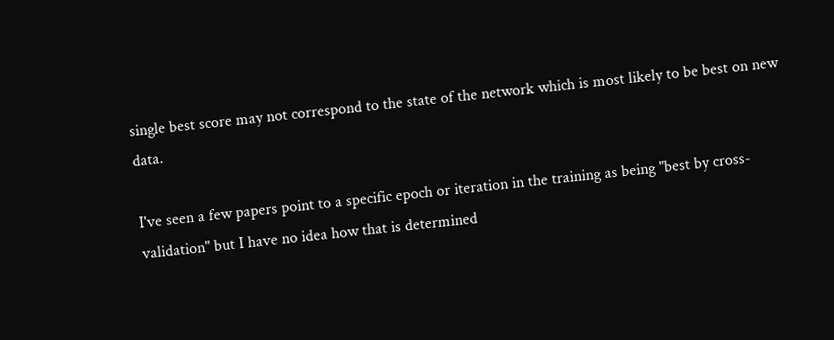single best score may not correspond to the state of the network which is most likely to be best on new data.

I've seen a few papers point to a specific epoch or iteration in the training as being "best by cross-validation" but I have no idea how that is determined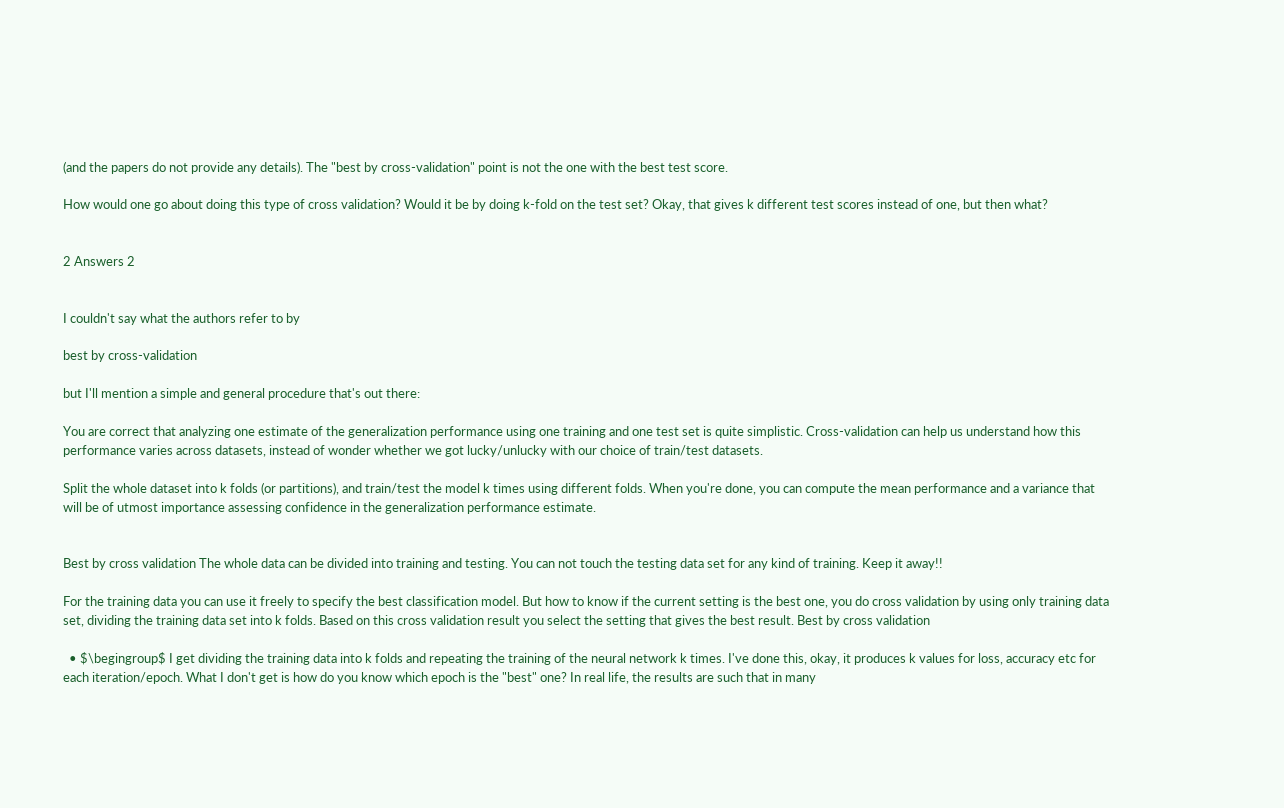(and the papers do not provide any details). The "best by cross-validation" point is not the one with the best test score.

How would one go about doing this type of cross validation? Would it be by doing k-fold on the test set? Okay, that gives k different test scores instead of one, but then what?


2 Answers 2


I couldn't say what the authors refer to by

best by cross-validation

but I'll mention a simple and general procedure that's out there:

You are correct that analyzing one estimate of the generalization performance using one training and one test set is quite simplistic. Cross-validation can help us understand how this performance varies across datasets, instead of wonder whether we got lucky/unlucky with our choice of train/test datasets.

Split the whole dataset into k folds (or partitions), and train/test the model k times using different folds. When you're done, you can compute the mean performance and a variance that will be of utmost importance assessing confidence in the generalization performance estimate.


Best by cross validation The whole data can be divided into training and testing. You can not touch the testing data set for any kind of training. Keep it away!!

For the training data you can use it freely to specify the best classification model. But how to know if the current setting is the best one, you do cross validation by using only training data set, dividing the training data set into k folds. Based on this cross validation result you select the setting that gives the best result. Best by cross validation

  • $\begingroup$ I get dividing the training data into k folds and repeating the training of the neural network k times. I've done this, okay, it produces k values for loss, accuracy etc for each iteration/epoch. What I don't get is how do you know which epoch is the "best" one? In real life, the results are such that in many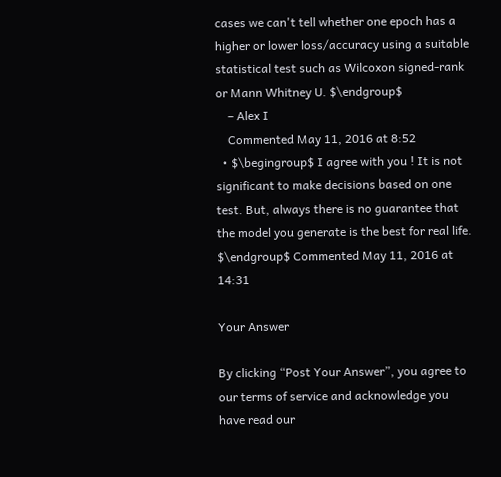cases we can't tell whether one epoch has a higher or lower loss/accuracy using a suitable statistical test such as Wilcoxon signed-rank or Mann Whitney U. $\endgroup$
    – Alex I
    Commented May 11, 2016 at 8:52
  • $\begingroup$ I agree with you ! It is not significant to make decisions based on one test. But, always there is no guarantee that the model you generate is the best for real life. $\endgroup$ Commented May 11, 2016 at 14:31

Your Answer

By clicking “Post Your Answer”, you agree to our terms of service and acknowledge you have read our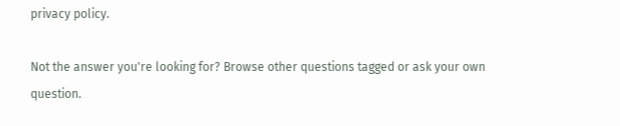privacy policy.

Not the answer you're looking for? Browse other questions tagged or ask your own question.